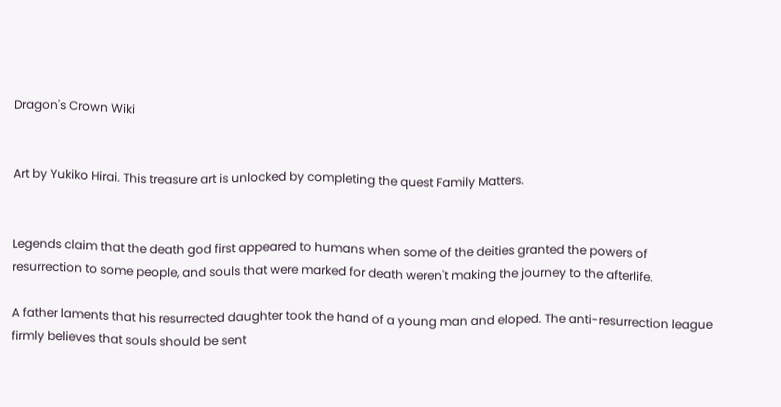Dragon's Crown Wiki


Art by Yukiko Hirai. This treasure art is unlocked by completing the quest Family Matters.


Legends claim that the death god first appeared to humans when some of the deities granted the powers of resurrection to some people, and souls that were marked for death weren't making the journey to the afterlife.

A father laments that his resurrected daughter took the hand of a young man and eloped. The anti-resurrection league firmly believes that souls should be sent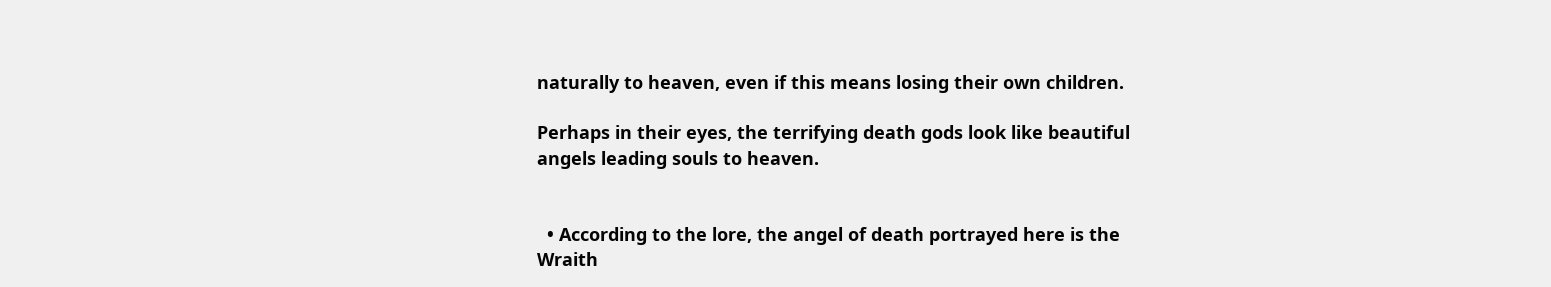naturally to heaven, even if this means losing their own children.

Perhaps in their eyes, the terrifying death gods look like beautiful angels leading souls to heaven.


  • According to the lore, the angel of death portrayed here is the Wraith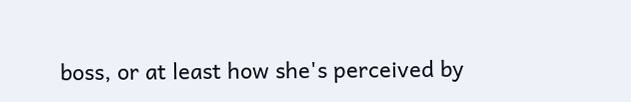boss, or at least how she's perceived by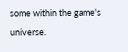some within the game's universe.